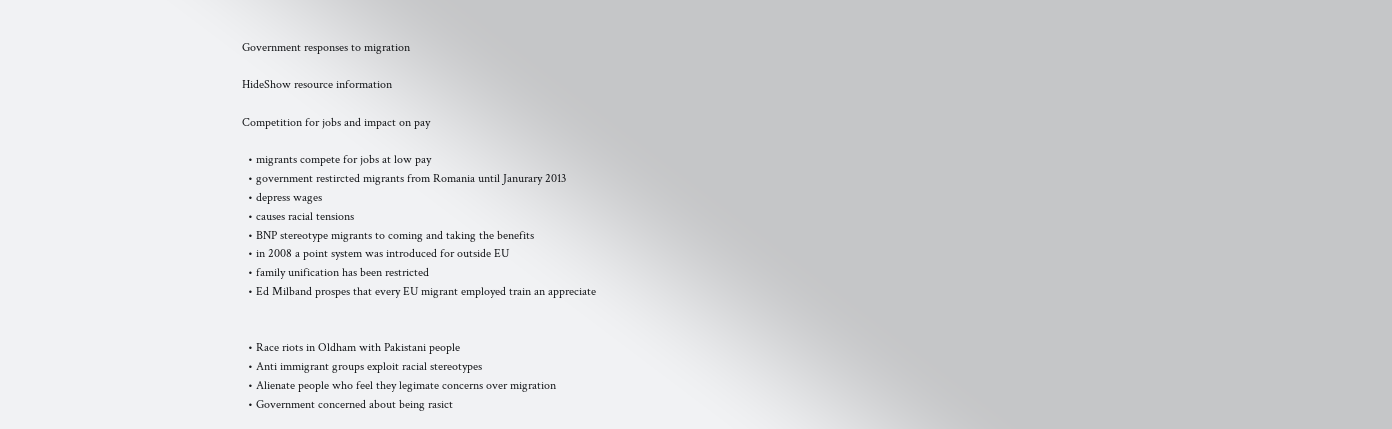Government responses to migration

HideShow resource information

Competition for jobs and impact on pay

  • migrants compete for jobs at low pay
  • government restircted migrants from Romania until Janurary 2013
  • depress wages
  • causes racial tensions
  • BNP stereotype migrants to coming and taking the benefits
  • in 2008 a point system was introduced for outside EU
  • family unification has been restricted
  • Ed Milband prospes that every EU migrant employed train an appreciate


  • Race riots in Oldham with Pakistani people
  • Anti immigrant groups exploit racial stereotypes
  • Alienate people who feel they legimate concerns over migration
  • Government concerned about being rasict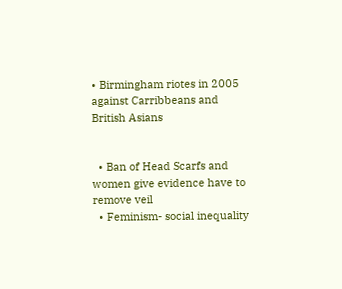• Birmingham riotes in 2005 against Carribbeans and British Asians


  • Ban of Head Scarfs and women give evidence have to remove veil
  • Feminism- social inequality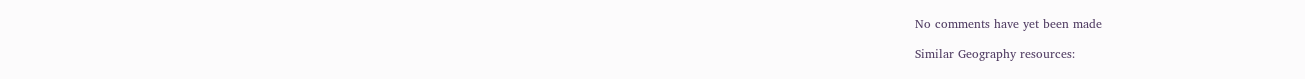No comments have yet been made

Similar Geography resources: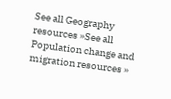See all Geography resources »See all Population change and migration resources »